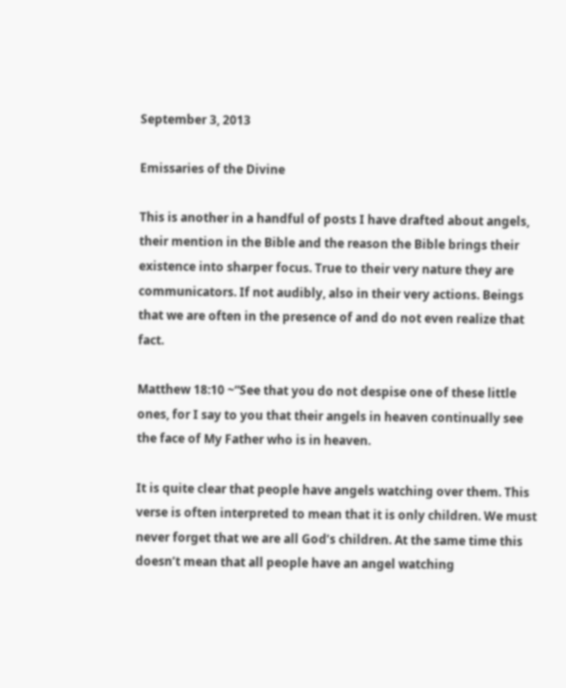September 3, 2013

Emissaries of the Divine

This is another in a handful of posts I have drafted about angels, their mention in the Bible and the reason the Bible brings their existence into sharper focus. True to their very nature they are communicators. If not audibly, also in their very actions. Beings that we are often in the presence of and do not even realize that fact.

Matthew 18:10 ~“See that you do not despise one of these little ones, for I say to you that their angels in heaven continually see the face of My Father who is in heaven.

It is quite clear that people have angels watching over them. This verse is often interpreted to mean that it is only children. We must never forget that we are all God’s children. At the same time this doesn’t mean that all people have an angel watching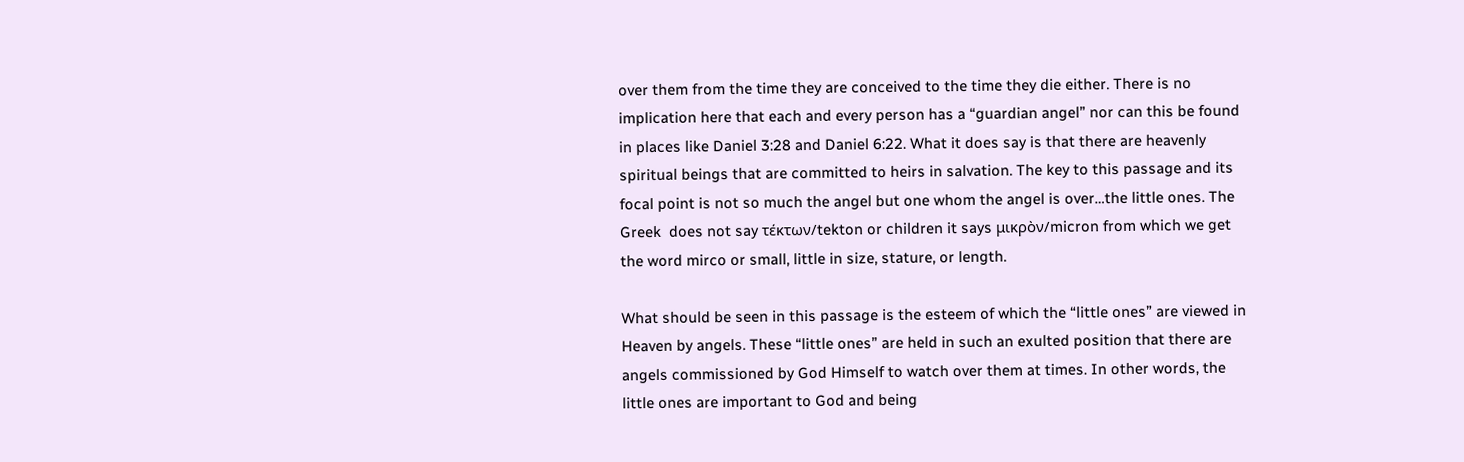over them from the time they are conceived to the time they die either. There is no implication here that each and every person has a “guardian angel” nor can this be found in places like Daniel 3:28 and Daniel 6:22. What it does say is that there are heavenly spiritual beings that are committed to heirs in salvation. The key to this passage and its focal point is not so much the angel but one whom the angel is over…the little ones. The Greek  does not say τέκτων/tekton or children it says μικρὸν/micron from which we get the word mirco or small, little in size, stature, or length.

What should be seen in this passage is the esteem of which the “little ones” are viewed in Heaven by angels. These “little ones” are held in such an exulted position that there are angels commissioned by God Himself to watch over them at times. In other words, the little ones are important to God and being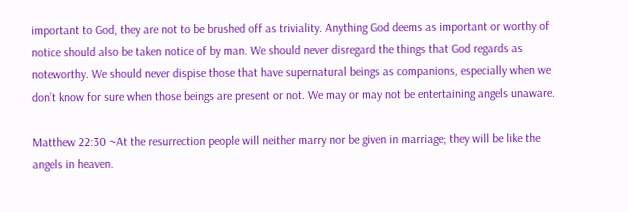important to God, they are not to be brushed off as triviality. Anything God deems as important or worthy of notice should also be taken notice of by man. We should never disregard the things that God regards as noteworthy. We should never dispise those that have supernatural beings as companions, especially when we don’t know for sure when those beings are present or not. We may or may not be entertaining angels unaware.

Matthew 22:30 ~At the resurrection people will neither marry nor be given in marriage; they will be like the angels in heaven.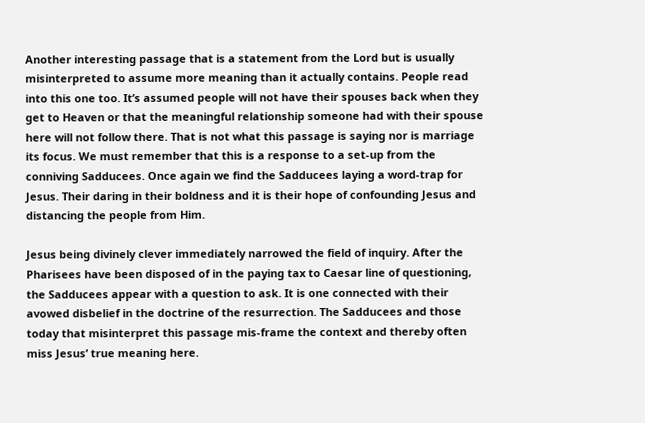Another interesting passage that is a statement from the Lord but is usually misinterpreted to assume more meaning than it actually contains. People read into this one too. It’s assumed people will not have their spouses back when they get to Heaven or that the meaningful relationship someone had with their spouse here will not follow there. That is not what this passage is saying nor is marriage its focus. We must remember that this is a response to a set-up from the conniving Sadducees. Once again we find the Sadducees laying a word-trap for Jesus. Their daring in their boldness and it is their hope of confounding Jesus and distancing the people from Him.

Jesus being divinely clever immediately narrowed the field of inquiry. After the Pharisees have been disposed of in the paying tax to Caesar line of questioning, the Sadducees appear with a question to ask. It is one connected with their avowed disbelief in the doctrine of the resurrection. The Sadducees and those today that misinterpret this passage mis-frame the context and thereby often miss Jesus’ true meaning here.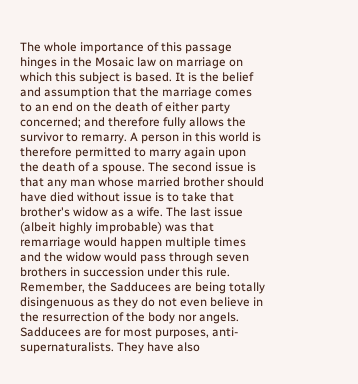The whole importance of this passage hinges in the Mosaic law on marriage on which this subject is based. It is the belief and assumption that the marriage comes to an end on the death of either party concerned; and therefore fully allows the survivor to remarry. A person in this world is therefore permitted to marry again upon the death of a spouse. The second issue is that any man whose married brother should have died without issue is to take that brother's widow as a wife. The last issue (albeit highly improbable) was that remarriage would happen multiple times and the widow would pass through seven brothers in succession under this rule. Remember, the Sadducees are being totally disingenuous as they do not even believe in the resurrection of the body nor angels. Sadducees are for most purposes, anti-supernaturalists. They have also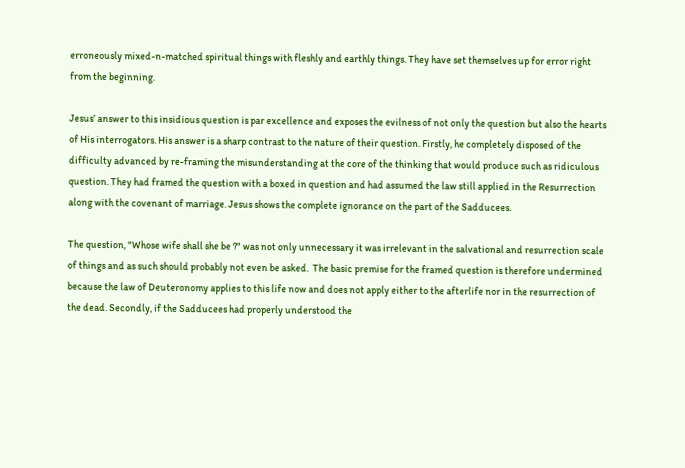erroneously mixed-n-matched spiritual things with fleshly and earthly things. They have set themselves up for error right from the beginning.

Jesus’ answer to this insidious question is par excellence and exposes the evilness of not only the question but also the hearts of His interrogators. His answer is a sharp contrast to the nature of their question. Firstly, he completely disposed of the difficulty advanced by re-framing the misunderstanding at the core of the thinking that would produce such as ridiculous question. They had framed the question with a boxed in question and had assumed the law still applied in the Resurrection along with the covenant of marriage. Jesus shows the complete ignorance on the part of the Sadducees.

The question, "Whose wife shall she be ?" was not only unnecessary it was irrelevant in the salvational and resurrection scale of things and as such should probably not even be asked.  The basic premise for the framed question is therefore undermined because the law of Deuteronomy applies to this life now and does not apply either to the afterlife nor in the resurrection of the dead. Secondly, if the Sadducees had properly understood the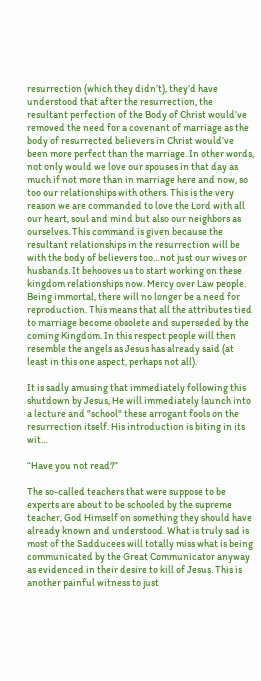resurrection (which they didn’t), they’d have understood that after the resurrection, the resultant perfection of the Body of Christ would’ve removed the need for a covenant of marriage as the body of resurrected believers in Christ would’ve been more perfect than the marriage. In other words, not only would we love our spouses in that day as much if not more than in marriage here and now, so too our relationships with others. This is the very reason we are commanded to love the Lord with all our heart, soul and mind but also our neighbors as ourselves. This command is given because the resultant relationships in the resurrection will be with the body of believers too…not just our wives or husbands. It behooves us to start working on these kingdom relationships now. Mercy over Law people. Being immortal, there will no longer be a need for reproduction. This means that all the attributes tied to marriage become obsolete and superseded by the coming Kingdom. In this respect people will then resemble the angels as Jesus has already said (at least in this one aspect, perhaps not all).

It is sadly amusing that immediately following this shutdown by Jesus, He will immediately launch into a lecture and "school" these arrogant fools on the resurrection itself. His introduction is biting in its wit…

“Have you not read?”

The so-called teachers that were suppose to be experts are about to be schooled by the supreme teacher, God Himself on something they should have already known and understood. What is truly sad is most of the Sadducees will totally miss what is being communicated by the Great Communicator anyway as evidenced in their desire to kill of Jesus. This is another painful witness to just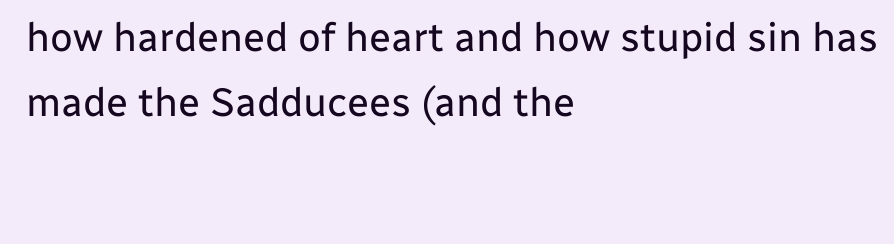how hardened of heart and how stupid sin has made the Sadducees (and the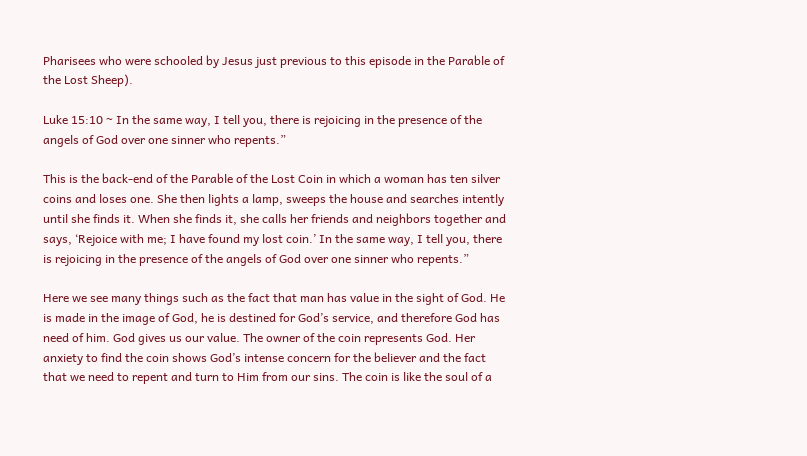Pharisees who were schooled by Jesus just previous to this episode in the Parable of the Lost Sheep).

Luke 15:10 ~ In the same way, I tell you, there is rejoicing in the presence of the angels of God over one sinner who repents.”

This is the back-end of the Parable of the Lost Coin in which a woman has ten silver coins and loses one. She then lights a lamp, sweeps the house and searches intently until she finds it. When she finds it, she calls her friends and neighbors together and says, ‘Rejoice with me; I have found my lost coin.’ In the same way, I tell you, there is rejoicing in the presence of the angels of God over one sinner who repents.”

Here we see many things such as the fact that man has value in the sight of God. He is made in the image of God, he is destined for God’s service, and therefore God has need of him. God gives us our value. The owner of the coin represents God. Her anxiety to find the coin shows God’s intense concern for the believer and the fact that we need to repent and turn to Him from our sins. The coin is like the soul of a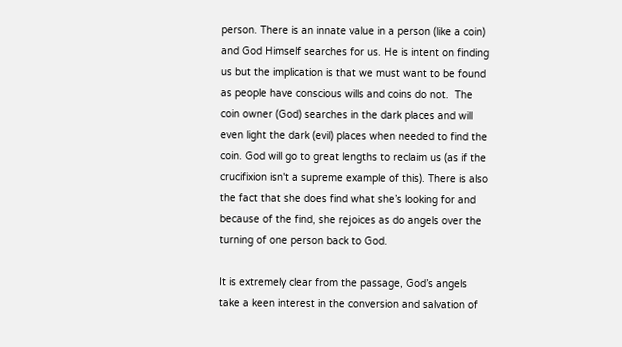person. There is an innate value in a person (like a coin) and God Himself searches for us. He is intent on finding us but the implication is that we must want to be found as people have conscious wills and coins do not.  The coin owner (God) searches in the dark places and will even light the dark (evil) places when needed to find the coin. God will go to great lengths to reclaim us (as if the crucifixion isn't a supreme example of this). There is also the fact that she does find what she’s looking for and because of the find, she rejoices as do angels over the turning of one person back to God.

It is extremely clear from the passage, God’s angels take a keen interest in the conversion and salvation of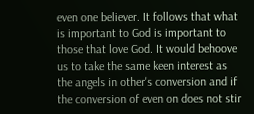even one believer. It follows that what is important to God is important to those that love God. It would behoove us to take the same keen interest as the angels in other's conversion and if the conversion of even on does not stir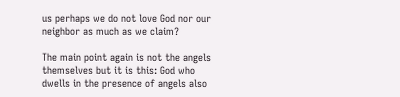us perhaps we do not love God nor our neighbor as much as we claim?

The main point again is not the angels themselves but it is this: God who dwells in the presence of angels also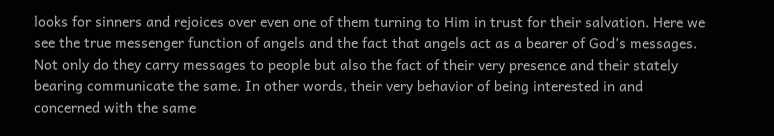looks for sinners and rejoices over even one of them turning to Him in trust for their salvation. Here we see the true messenger function of angels and the fact that angels act as a bearer of God’s messages. Not only do they carry messages to people but also the fact of their very presence and their stately bearing communicate the same. In other words, their very behavior of being interested in and concerned with the same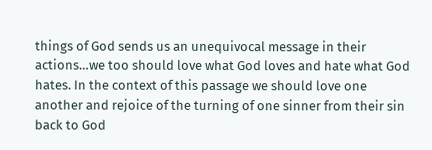things of God sends us an unequivocal message in their actions…we too should love what God loves and hate what God hates. In the context of this passage we should love one another and rejoice of the turning of one sinner from their sin back to God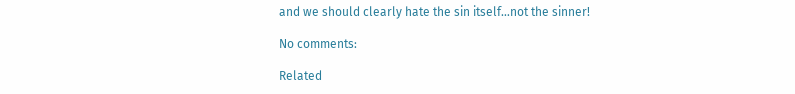and we should clearly hate the sin itself…not the sinner!

No comments:

Related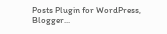Posts Plugin for WordPress, Blogger...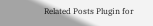Related Posts Plugin for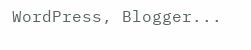WordPress, Blogger...